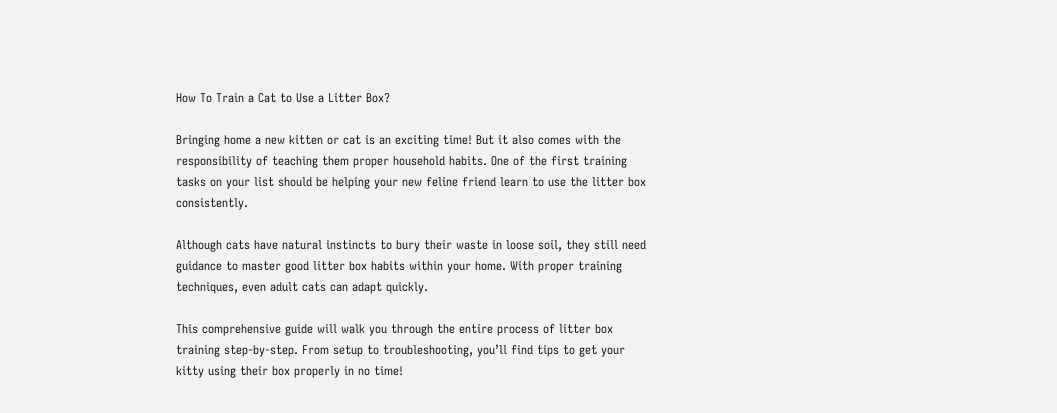How To Train a Cat to Use a Litter Box?

Bringing home a new kitten or cat is an exciting time! But it also comes with the responsibility of teaching them proper household habits. One of the first training tasks on your list should be helping your new feline friend learn to use the litter box consistently.

Although cats have natural instincts to bury their waste in loose soil, they still need guidance to master good litter box habits within your home. With proper training techniques, even adult cats can adapt quickly.

This comprehensive guide will walk you through the entire process of litter box training step-by-step. From setup to troubleshooting, you’ll find tips to get your kitty using their box properly in no time!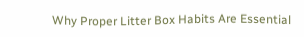Why Proper Litter Box Habits Are Essential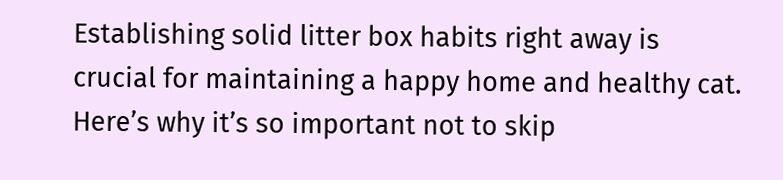Establishing solid litter box habits right away is crucial for maintaining a happy home and healthy cat. Here’s why it’s so important not to skip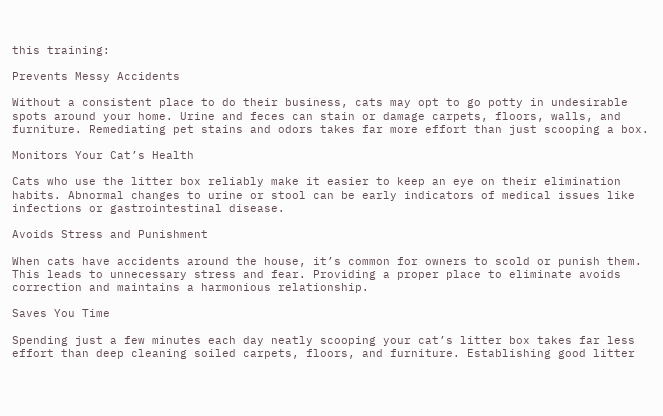this training:

Prevents Messy Accidents

Without a consistent place to do their business, cats may opt to go potty in undesirable spots around your home. Urine and feces can stain or damage carpets, floors, walls, and furniture. Remediating pet stains and odors takes far more effort than just scooping a box.

Monitors Your Cat’s Health

Cats who use the litter box reliably make it easier to keep an eye on their elimination habits. Abnormal changes to urine or stool can be early indicators of medical issues like infections or gastrointestinal disease.

Avoids Stress and Punishment

When cats have accidents around the house, it’s common for owners to scold or punish them. This leads to unnecessary stress and fear. Providing a proper place to eliminate avoids correction and maintains a harmonious relationship.

Saves You Time

Spending just a few minutes each day neatly scooping your cat’s litter box takes far less effort than deep cleaning soiled carpets, floors, and furniture. Establishing good litter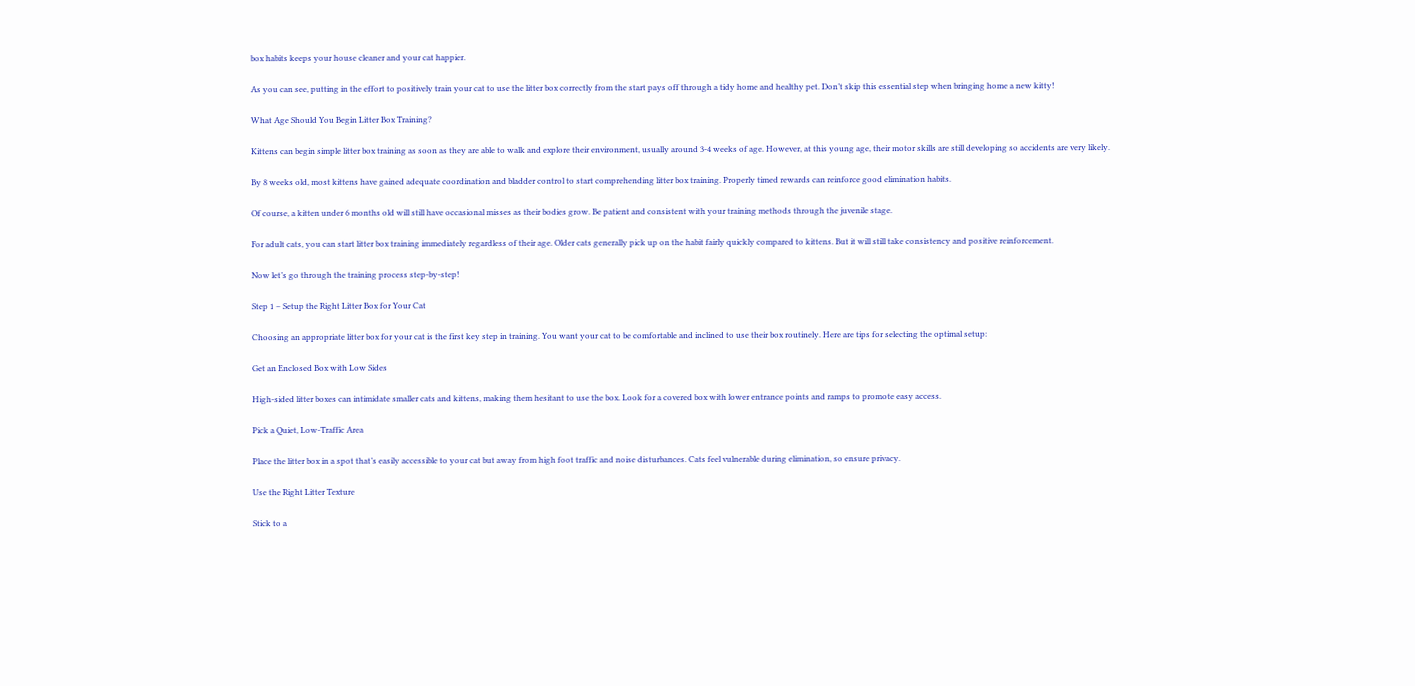box habits keeps your house cleaner and your cat happier.

As you can see, putting in the effort to positively train your cat to use the litter box correctly from the start pays off through a tidy home and healthy pet. Don’t skip this essential step when bringing home a new kitty!

What Age Should You Begin Litter Box Training?

Kittens can begin simple litter box training as soon as they are able to walk and explore their environment, usually around 3-4 weeks of age. However, at this young age, their motor skills are still developing so accidents are very likely.

By 8 weeks old, most kittens have gained adequate coordination and bladder control to start comprehending litter box training. Properly timed rewards can reinforce good elimination habits.

Of course, a kitten under 6 months old will still have occasional misses as their bodies grow. Be patient and consistent with your training methods through the juvenile stage.

For adult cats, you can start litter box training immediately regardless of their age. Older cats generally pick up on the habit fairly quickly compared to kittens. But it will still take consistency and positive reinforcement.

Now let’s go through the training process step-by-step!

Step 1 – Setup the Right Litter Box for Your Cat

Choosing an appropriate litter box for your cat is the first key step in training. You want your cat to be comfortable and inclined to use their box routinely. Here are tips for selecting the optimal setup:

Get an Enclosed Box with Low Sides

High-sided litter boxes can intimidate smaller cats and kittens, making them hesitant to use the box. Look for a covered box with lower entrance points and ramps to promote easy access.

Pick a Quiet, Low-Traffic Area

Place the litter box in a spot that’s easily accessible to your cat but away from high foot traffic and noise disturbances. Cats feel vulnerable during elimination, so ensure privacy.

Use the Right Litter Texture

Stick to a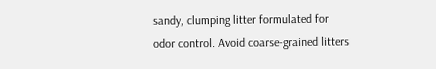sandy, clumping litter formulated for odor control. Avoid coarse-grained litters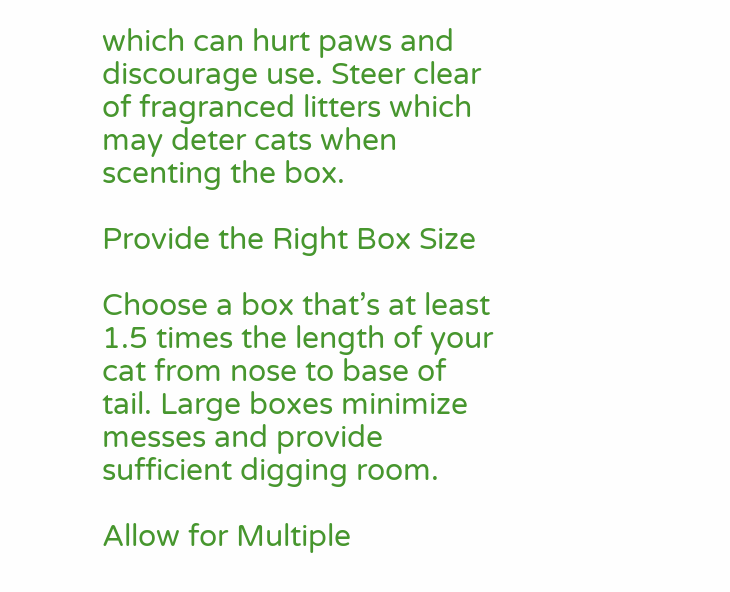which can hurt paws and discourage use. Steer clear of fragranced litters which may deter cats when scenting the box.

Provide the Right Box Size

Choose a box that’s at least 1.5 times the length of your cat from nose to base of tail. Large boxes minimize messes and provide sufficient digging room.

Allow for Multiple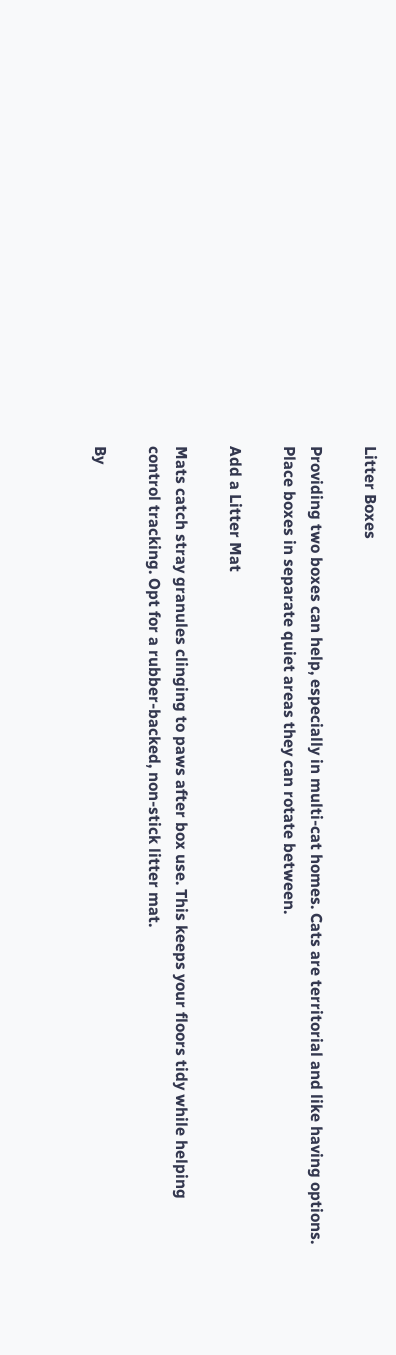Litter Boxes

Providing two boxes can help, especially in multi-cat homes. Cats are territorial and like having options. Place boxes in separate quiet areas they can rotate between.

Add a Litter Mat

Mats catch stray granules clinging to paws after box use. This keeps your floors tidy while helping control tracking. Opt for a rubber-backed, non-stick litter mat.

By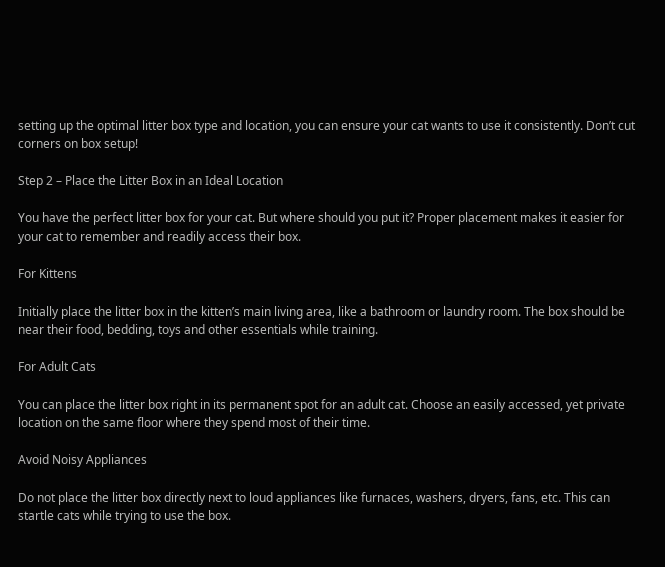setting up the optimal litter box type and location, you can ensure your cat wants to use it consistently. Don’t cut corners on box setup!

Step 2 – Place the Litter Box in an Ideal Location

You have the perfect litter box for your cat. But where should you put it? Proper placement makes it easier for your cat to remember and readily access their box.

For Kittens

Initially place the litter box in the kitten’s main living area, like a bathroom or laundry room. The box should be near their food, bedding, toys and other essentials while training.

For Adult Cats

You can place the litter box right in its permanent spot for an adult cat. Choose an easily accessed, yet private location on the same floor where they spend most of their time.

Avoid Noisy Appliances

Do not place the litter box directly next to loud appliances like furnaces, washers, dryers, fans, etc. This can startle cats while trying to use the box.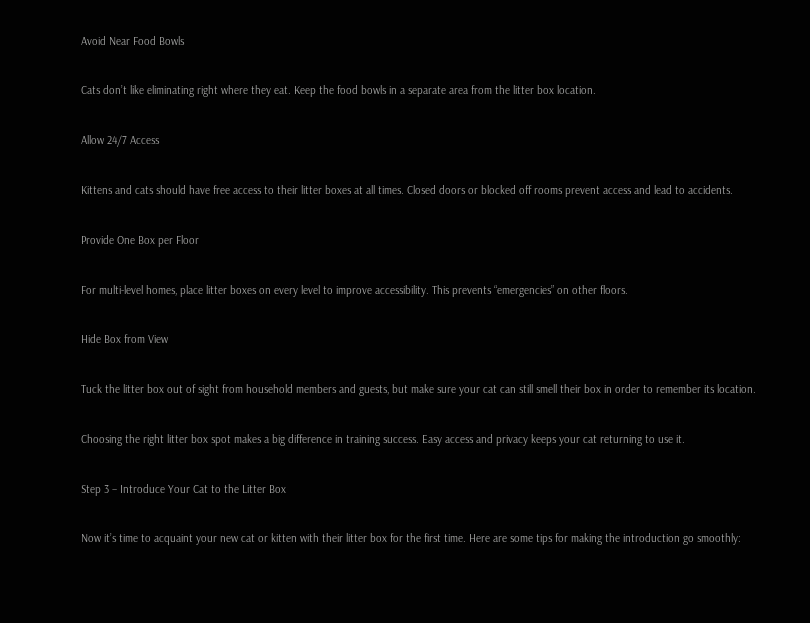Avoid Near Food Bowls

Cats don’t like eliminating right where they eat. Keep the food bowls in a separate area from the litter box location.

Allow 24/7 Access

Kittens and cats should have free access to their litter boxes at all times. Closed doors or blocked off rooms prevent access and lead to accidents.

Provide One Box per Floor

For multi-level homes, place litter boxes on every level to improve accessibility. This prevents “emergencies” on other floors.

Hide Box from View

Tuck the litter box out of sight from household members and guests, but make sure your cat can still smell their box in order to remember its location.

Choosing the right litter box spot makes a big difference in training success. Easy access and privacy keeps your cat returning to use it.

Step 3 – Introduce Your Cat to the Litter Box

Now it’s time to acquaint your new cat or kitten with their litter box for the first time. Here are some tips for making the introduction go smoothly: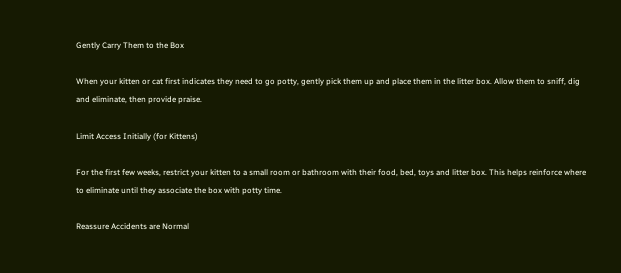Gently Carry Them to the Box

When your kitten or cat first indicates they need to go potty, gently pick them up and place them in the litter box. Allow them to sniff, dig and eliminate, then provide praise.

Limit Access Initially (for Kittens)

For the first few weeks, restrict your kitten to a small room or bathroom with their food, bed, toys and litter box. This helps reinforce where to eliminate until they associate the box with potty time.

Reassure Accidents are Normal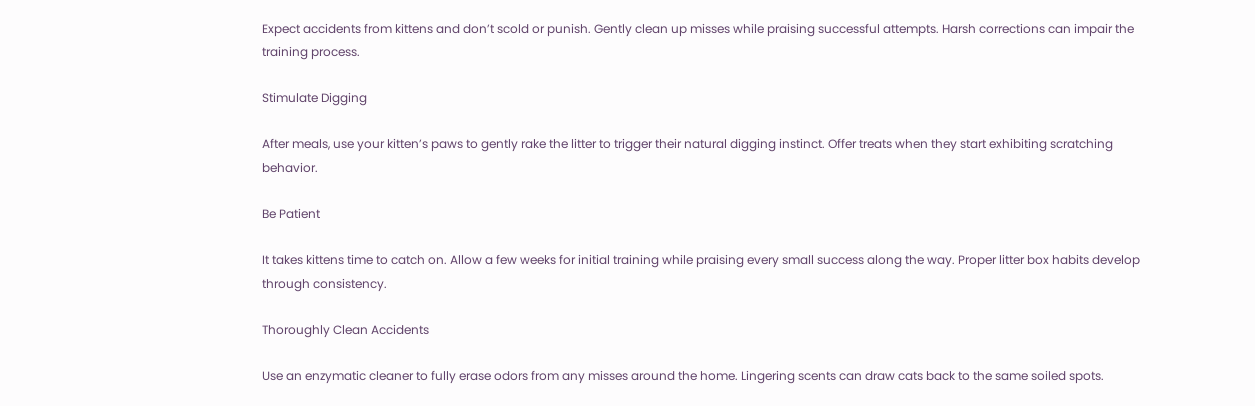Expect accidents from kittens and don’t scold or punish. Gently clean up misses while praising successful attempts. Harsh corrections can impair the training process.

Stimulate Digging

After meals, use your kitten’s paws to gently rake the litter to trigger their natural digging instinct. Offer treats when they start exhibiting scratching behavior.

Be Patient

It takes kittens time to catch on. Allow a few weeks for initial training while praising every small success along the way. Proper litter box habits develop through consistency.

Thoroughly Clean Accidents

Use an enzymatic cleaner to fully erase odors from any misses around the home. Lingering scents can draw cats back to the same soiled spots.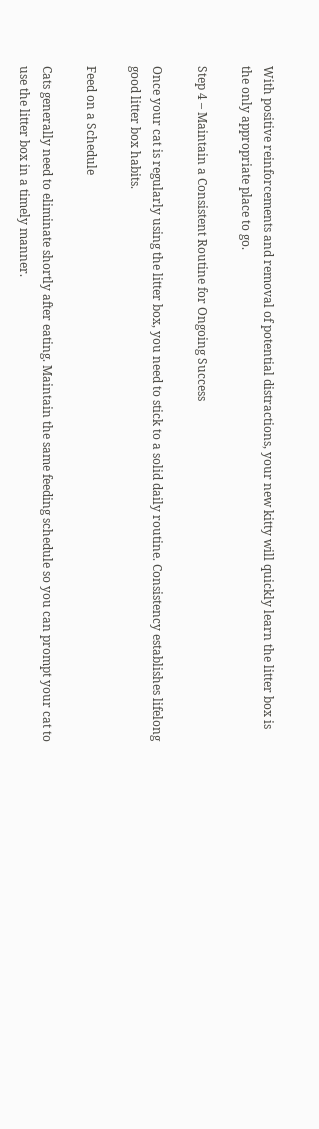With positive reinforcements and removal of potential distractions, your new kitty will quickly learn the litter box is the only appropriate place to go.

Step 4 – Maintain a Consistent Routine for Ongoing Success

Once your cat is regularly using the litter box, you need to stick to a solid daily routine. Consistency establishes lifelong good litter box habits.

Feed on a Schedule

Cats generally need to eliminate shortly after eating. Maintain the same feeding schedule so you can prompt your cat to use the litter box in a timely manner.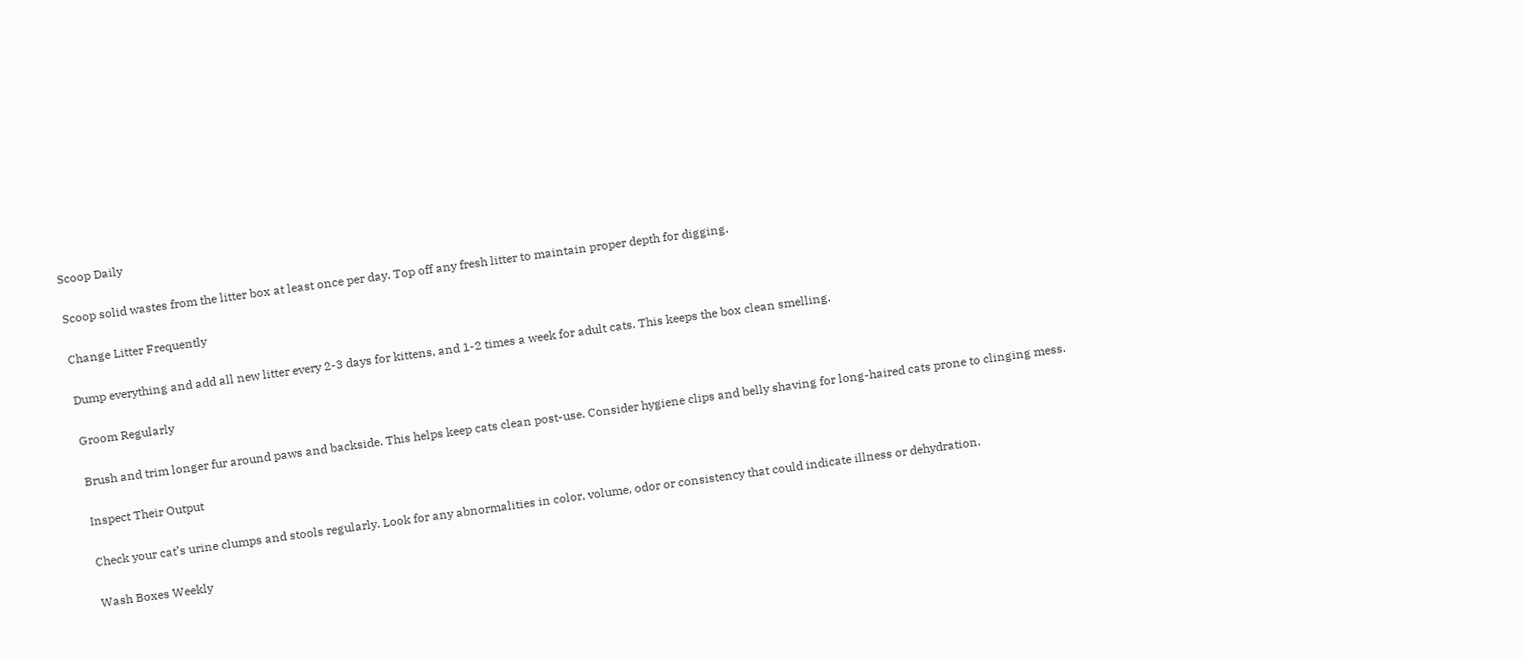Scoop Daily

Scoop solid wastes from the litter box at least once per day. Top off any fresh litter to maintain proper depth for digging.

Change Litter Frequently

Dump everything and add all new litter every 2-3 days for kittens, and 1-2 times a week for adult cats. This keeps the box clean smelling.

Groom Regularly

Brush and trim longer fur around paws and backside. This helps keep cats clean post-use. Consider hygiene clips and belly shaving for long-haired cats prone to clinging mess.

Inspect Their Output

Check your cat’s urine clumps and stools regularly. Look for any abnormalities in color, volume, odor or consistency that could indicate illness or dehydration.

Wash Boxes Weekly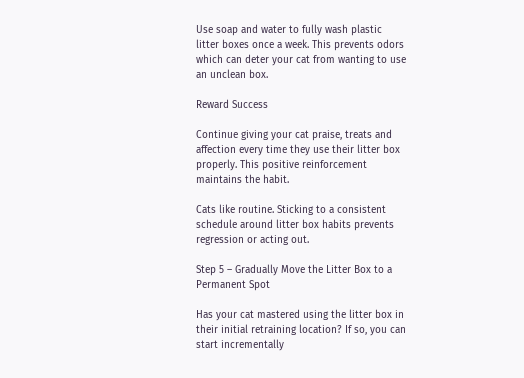Use soap and water to fully wash plastic litter boxes once a week. This prevents odors which can deter your cat from wanting to use an unclean box.

Reward Success

Continue giving your cat praise, treats and affection every time they use their litter box properly. This positive reinforcement maintains the habit.

Cats like routine. Sticking to a consistent schedule around litter box habits prevents regression or acting out.

Step 5 – Gradually Move the Litter Box to a Permanent Spot

Has your cat mastered using the litter box in their initial retraining location? If so, you can start incrementally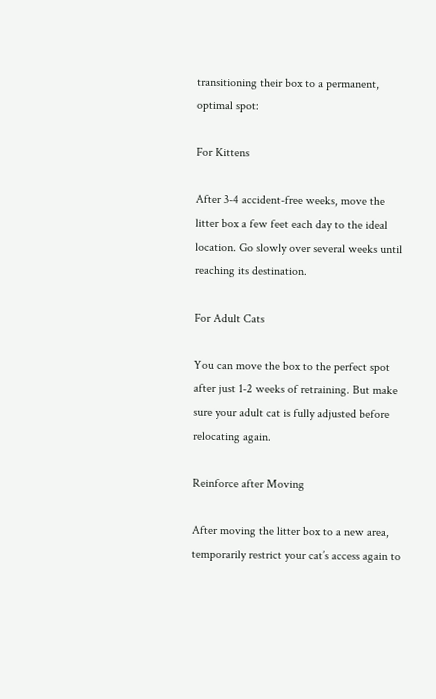transitioning their box to a permanent, optimal spot:

For Kittens

After 3-4 accident-free weeks, move the litter box a few feet each day to the ideal location. Go slowly over several weeks until reaching its destination.

For Adult Cats

You can move the box to the perfect spot after just 1-2 weeks of retraining. But make sure your adult cat is fully adjusted before relocating again.

Reinforce after Moving

After moving the litter box to a new area, temporarily restrict your cat’s access again to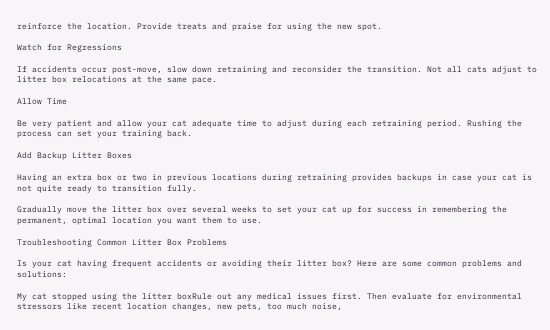reinforce the location. Provide treats and praise for using the new spot.

Watch for Regressions

If accidents occur post-move, slow down retraining and reconsider the transition. Not all cats adjust to litter box relocations at the same pace.

Allow Time

Be very patient and allow your cat adequate time to adjust during each retraining period. Rushing the process can set your training back.

Add Backup Litter Boxes

Having an extra box or two in previous locations during retraining provides backups in case your cat is not quite ready to transition fully.

Gradually move the litter box over several weeks to set your cat up for success in remembering the permanent, optimal location you want them to use.

Troubleshooting Common Litter Box Problems

Is your cat having frequent accidents or avoiding their litter box? Here are some common problems and solutions:

My cat stopped using the litter boxRule out any medical issues first. Then evaluate for environmental stressors like recent location changes, new pets, too much noise,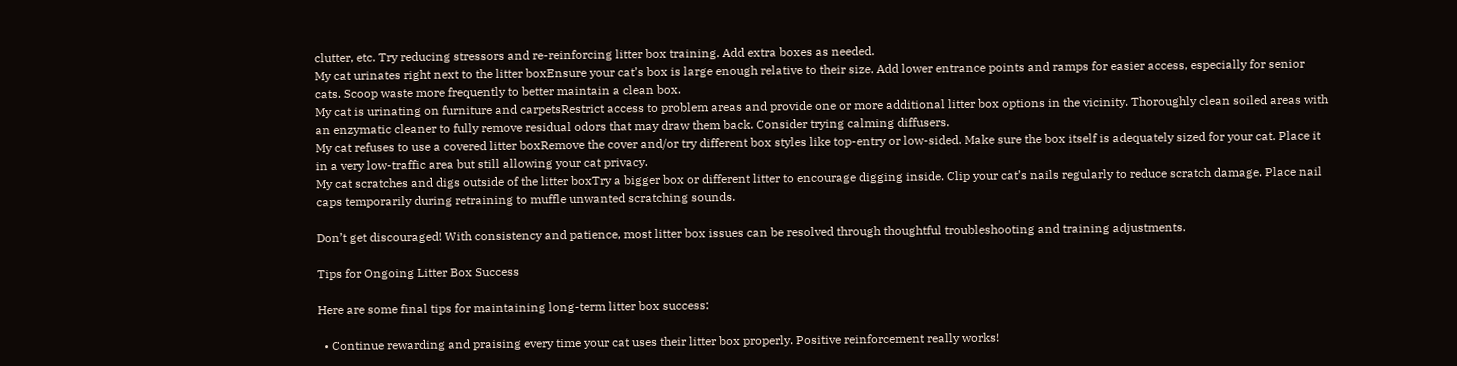clutter, etc. Try reducing stressors and re-reinforcing litter box training. Add extra boxes as needed.
My cat urinates right next to the litter boxEnsure your cat’s box is large enough relative to their size. Add lower entrance points and ramps for easier access, especially for senior cats. Scoop waste more frequently to better maintain a clean box.
My cat is urinating on furniture and carpetsRestrict access to problem areas and provide one or more additional litter box options in the vicinity. Thoroughly clean soiled areas with an enzymatic cleaner to fully remove residual odors that may draw them back. Consider trying calming diffusers.
My cat refuses to use a covered litter boxRemove the cover and/or try different box styles like top-entry or low-sided. Make sure the box itself is adequately sized for your cat. Place it in a very low-traffic area but still allowing your cat privacy.
My cat scratches and digs outside of the litter boxTry a bigger box or different litter to encourage digging inside. Clip your cat’s nails regularly to reduce scratch damage. Place nail caps temporarily during retraining to muffle unwanted scratching sounds.

Don’t get discouraged! With consistency and patience, most litter box issues can be resolved through thoughtful troubleshooting and training adjustments.

Tips for Ongoing Litter Box Success

Here are some final tips for maintaining long-term litter box success:

  • Continue rewarding and praising every time your cat uses their litter box properly. Positive reinforcement really works!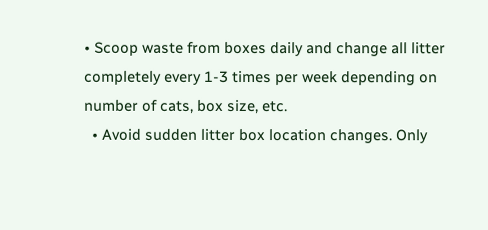• Scoop waste from boxes daily and change all litter completely every 1-3 times per week depending on number of cats, box size, etc.
  • Avoid sudden litter box location changes. Only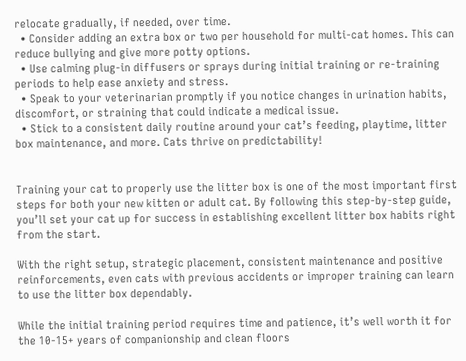relocate gradually, if needed, over time.
  • Consider adding an extra box or two per household for multi-cat homes. This can reduce bullying and give more potty options.
  • Use calming plug-in diffusers or sprays during initial training or re-training periods to help ease anxiety and stress.
  • Speak to your veterinarian promptly if you notice changes in urination habits, discomfort, or straining that could indicate a medical issue.
  • Stick to a consistent daily routine around your cat’s feeding, playtime, litter box maintenance, and more. Cats thrive on predictability!


Training your cat to properly use the litter box is one of the most important first steps for both your new kitten or adult cat. By following this step-by-step guide, you’ll set your cat up for success in establishing excellent litter box habits right from the start.

With the right setup, strategic placement, consistent maintenance and positive reinforcements, even cats with previous accidents or improper training can learn to use the litter box dependably.

While the initial training period requires time and patience, it’s well worth it for the 10-15+ years of companionship and clean floors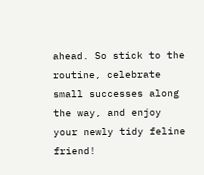ahead. So stick to the routine, celebrate small successes along the way, and enjoy your newly tidy feline friend!